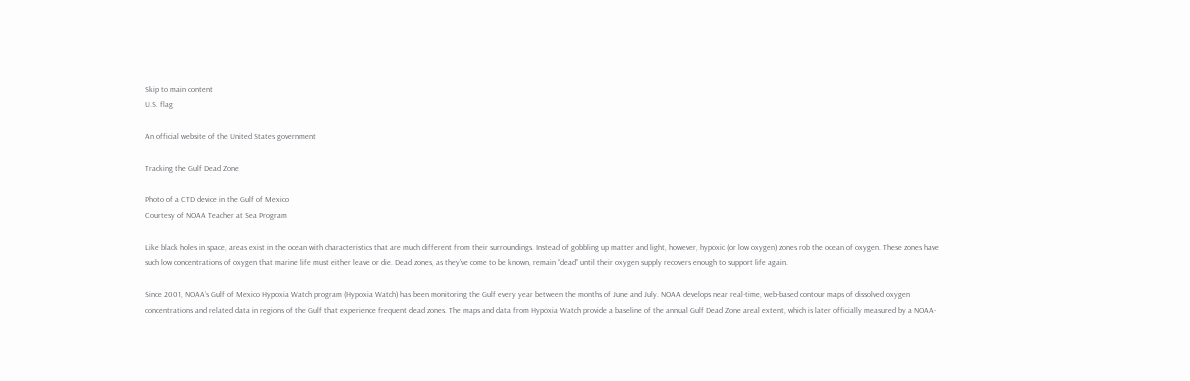Skip to main content
U.S. flag

An official website of the United States government

Tracking the Gulf Dead Zone

Photo of a CTD device in the Gulf of Mexico
Courtesy of NOAA Teacher at Sea Program

Like black holes in space, areas exist in the ocean with characteristics that are much different from their surroundings. Instead of gobbling up matter and light, however, hypoxic (or low oxygen) zones rob the ocean of oxygen. These zones have such low concentrations of oxygen that marine life must either leave or die. Dead zones, as they’ve come to be known, remain “dead” until their oxygen supply recovers enough to support life again.

Since 2001, NOAA’s Gulf of Mexico Hypoxia Watch program (Hypoxia Watch) has been monitoring the Gulf every year between the months of June and July. NOAA develops near real-time, web-based contour maps of dissolved oxygen concentrations and related data in regions of the Gulf that experience frequent dead zones. The maps and data from Hypoxia Watch provide a baseline of the annual Gulf Dead Zone areal extent, which is later officially measured by a NOAA-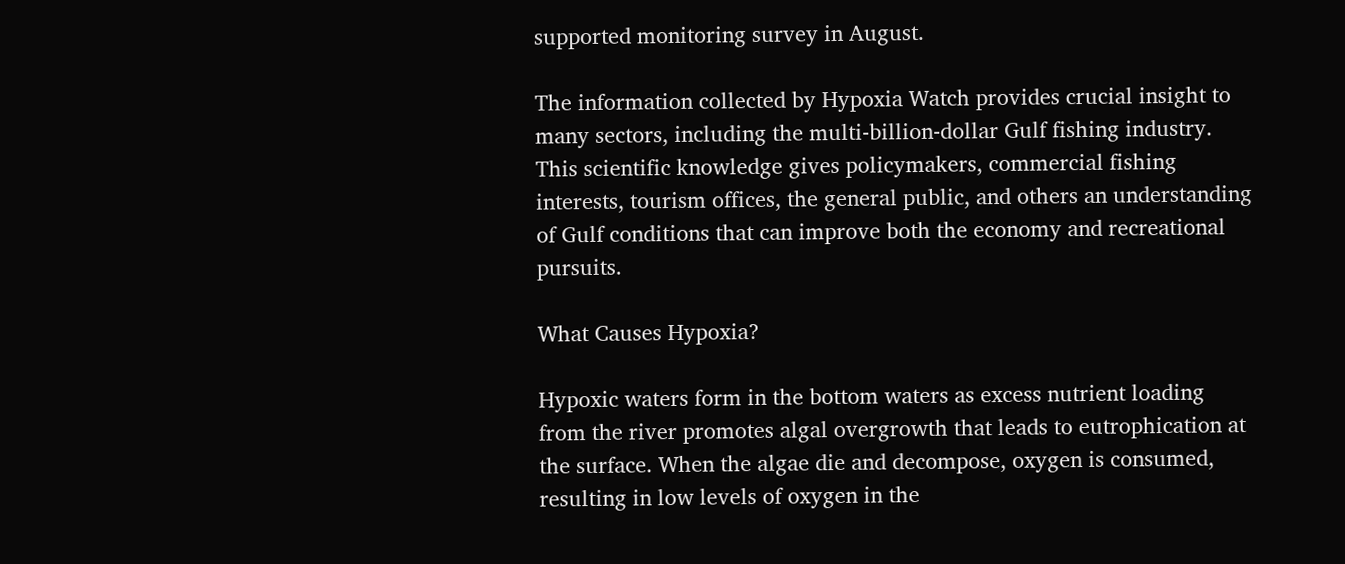supported monitoring survey in August.

The information collected by Hypoxia Watch provides crucial insight to many sectors, including the multi-billion-dollar Gulf fishing industry. This scientific knowledge gives policymakers, commercial fishing interests, tourism offices, the general public, and others an understanding of Gulf conditions that can improve both the economy and recreational pursuits.

What Causes Hypoxia?

Hypoxic waters form in the bottom waters as excess nutrient loading from the river promotes algal overgrowth that leads to eutrophication at the surface. When the algae die and decompose, oxygen is consumed, resulting in low levels of oxygen in the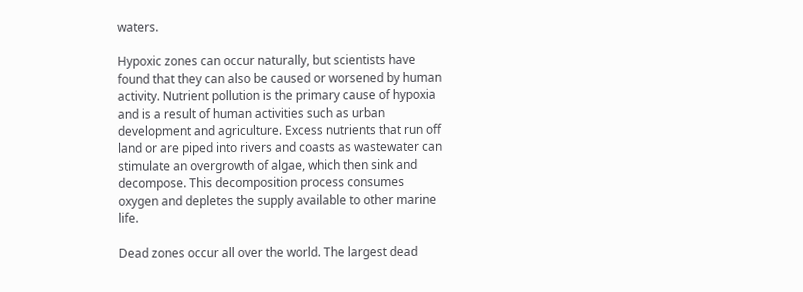waters.

Hypoxic zones can occur naturally, but scientists have found that they can also be caused or worsened by human activity. Nutrient pollution is the primary cause of hypoxia and is a result of human activities such as urban development and agriculture. Excess nutrients that run off land or are piped into rivers and coasts as wastewater can stimulate an overgrowth of algae, which then sink and decompose. This decomposition process consumes oxygen and depletes the supply available to other marine life.

Dead zones occur all over the world. The largest dead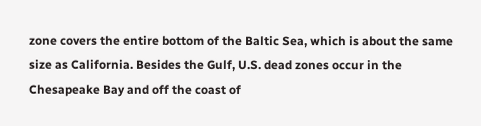zone covers the entire bottom of the Baltic Sea, which is about the same size as California. Besides the Gulf, U.S. dead zones occur in the Chesapeake Bay and off the coast of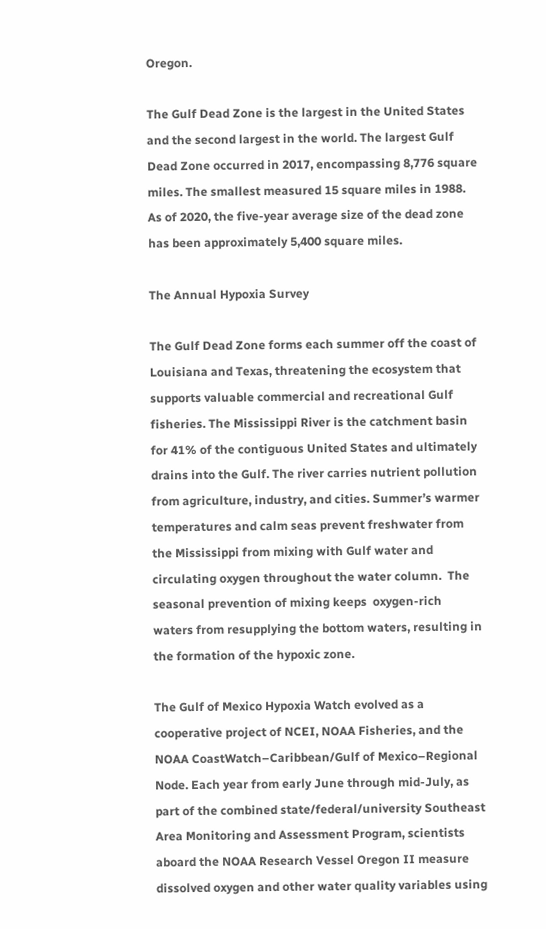Oregon.

The Gulf Dead Zone is the largest in the United States and the second largest in the world. The largest Gulf Dead Zone occurred in 2017, encompassing 8,776 square miles. The smallest measured 15 square miles in 1988. As of 2020, the five-year average size of the dead zone has been approximately 5,400 square miles.

The Annual Hypoxia Survey

The Gulf Dead Zone forms each summer off the coast of Louisiana and Texas, threatening the ecosystem that supports valuable commercial and recreational Gulf fisheries. The Mississippi River is the catchment basin for 41% of the contiguous United States and ultimately drains into the Gulf. The river carries nutrient pollution from agriculture, industry, and cities. Summer’s warmer temperatures and calm seas prevent freshwater from the Mississippi from mixing with Gulf water and circulating oxygen throughout the water column.  The seasonal prevention of mixing keeps  oxygen-rich waters from resupplying the bottom waters, resulting in the formation of the hypoxic zone.

The Gulf of Mexico Hypoxia Watch evolved as a cooperative project of NCEI, NOAA Fisheries, and the NOAA CoastWatch–Caribbean/Gulf of Mexico–Regional Node. Each year from early June through mid-July, as part of the combined state/federal/university Southeast Area Monitoring and Assessment Program, scientists aboard the NOAA Research Vessel Oregon II measure dissolved oxygen and other water quality variables using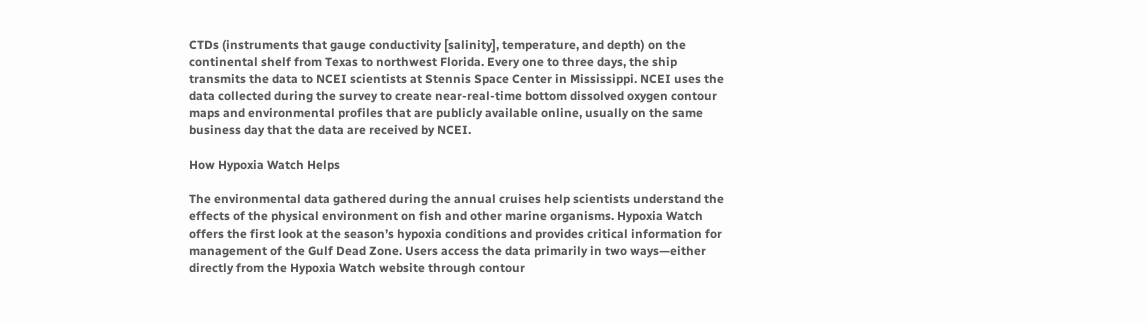CTDs (instruments that gauge conductivity [salinity], temperature, and depth) on the continental shelf from Texas to northwest Florida. Every one to three days, the ship transmits the data to NCEI scientists at Stennis Space Center in Mississippi. NCEI uses the data collected during the survey to create near-real-time bottom dissolved oxygen contour maps and environmental profiles that are publicly available online, usually on the same business day that the data are received by NCEI.

How Hypoxia Watch Helps

The environmental data gathered during the annual cruises help scientists understand the effects of the physical environment on fish and other marine organisms. Hypoxia Watch offers the first look at the season’s hypoxia conditions and provides critical information for management of the Gulf Dead Zone. Users access the data primarily in two ways—either directly from the Hypoxia Watch website through contour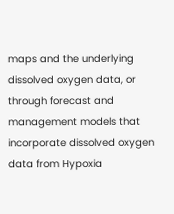maps and the underlying dissolved oxygen data, or through forecast and management models that incorporate dissolved oxygen data from Hypoxia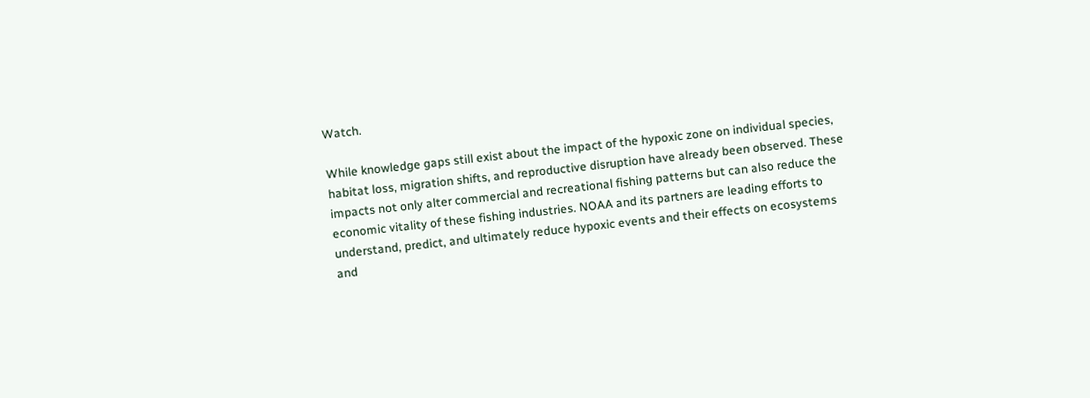Watch.

While knowledge gaps still exist about the impact of the hypoxic zone on individual species, habitat loss, migration shifts, and reproductive disruption have already been observed. These impacts not only alter commercial and recreational fishing patterns but can also reduce the economic vitality of these fishing industries. NOAA and its partners are leading efforts to understand, predict, and ultimately reduce hypoxic events and their effects on ecosystems and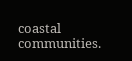coastal communities.